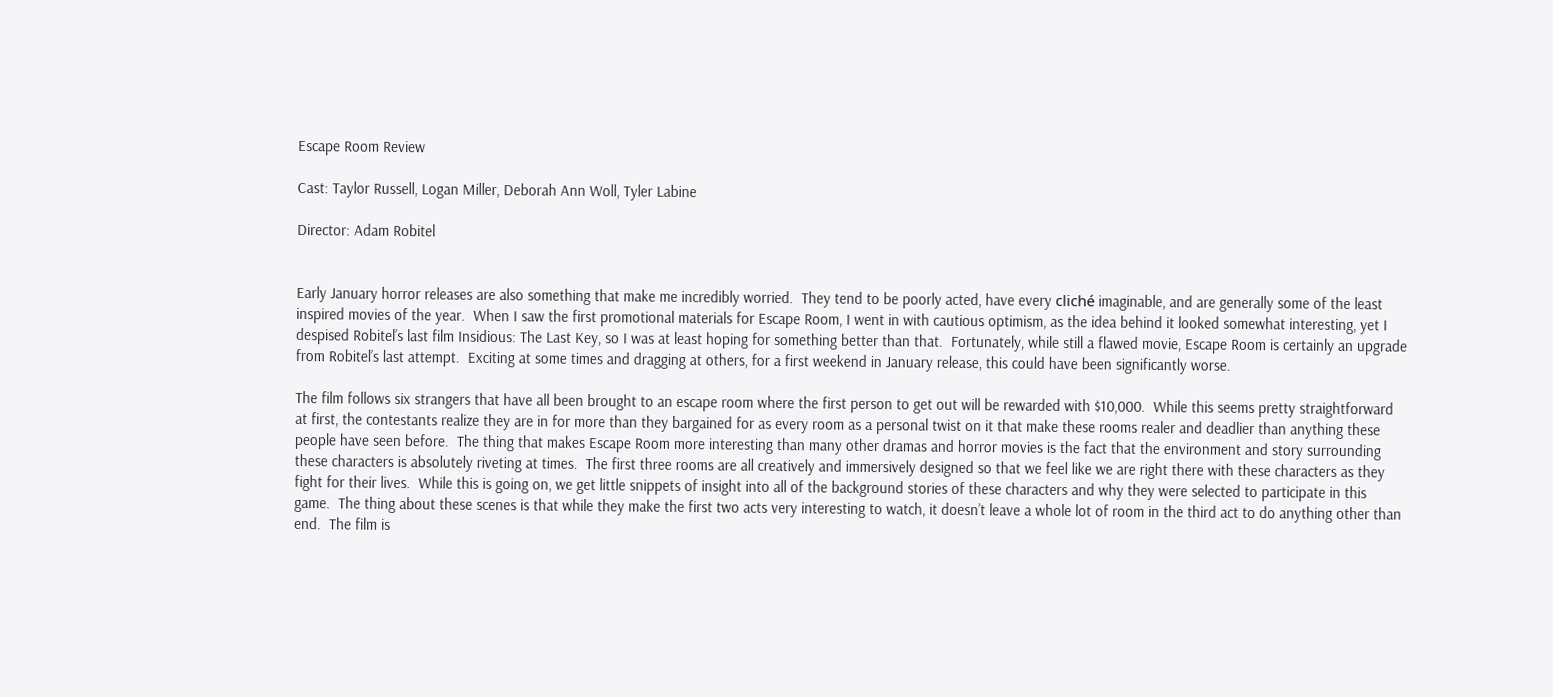Escape Room Review

Cast: Taylor Russell, Logan Miller, Deborah Ann Woll, Tyler Labine

Director: Adam Robitel


Early January horror releases are also something that make me incredibly worried.  They tend to be poorly acted, have every cliché imaginable, and are generally some of the least inspired movies of the year.  When I saw the first promotional materials for Escape Room, I went in with cautious optimism, as the idea behind it looked somewhat interesting, yet I despised Robitel’s last film Insidious: The Last Key, so I was at least hoping for something better than that.  Fortunately, while still a flawed movie, Escape Room is certainly an upgrade from Robitel’s last attempt.  Exciting at some times and dragging at others, for a first weekend in January release, this could have been significantly worse.

The film follows six strangers that have all been brought to an escape room where the first person to get out will be rewarded with $10,000.  While this seems pretty straightforward at first, the contestants realize they are in for more than they bargained for as every room as a personal twist on it that make these rooms realer and deadlier than anything these people have seen before.  The thing that makes Escape Room more interesting than many other dramas and horror movies is the fact that the environment and story surrounding these characters is absolutely riveting at times.  The first three rooms are all creatively and immersively designed so that we feel like we are right there with these characters as they fight for their lives.  While this is going on, we get little snippets of insight into all of the background stories of these characters and why they were selected to participate in this game.  The thing about these scenes is that while they make the first two acts very interesting to watch, it doesn’t leave a whole lot of room in the third act to do anything other than end.  The film is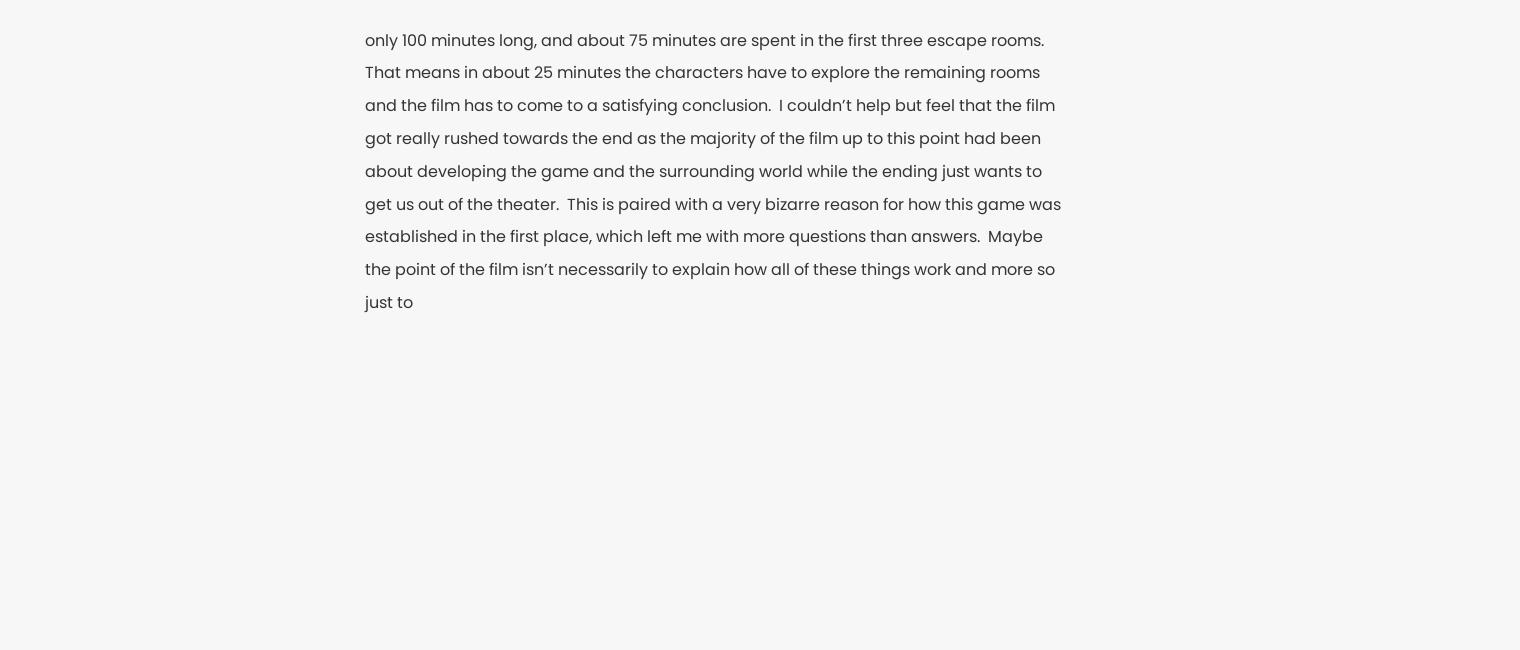only 100 minutes long, and about 75 minutes are spent in the first three escape rooms.  That means in about 25 minutes the characters have to explore the remaining rooms and the film has to come to a satisfying conclusion.  I couldn’t help but feel that the film got really rushed towards the end as the majority of the film up to this point had been about developing the game and the surrounding world while the ending just wants to get us out of the theater.  This is paired with a very bizarre reason for how this game was established in the first place, which left me with more questions than answers.  Maybe the point of the film isn’t necessarily to explain how all of these things work and more so just to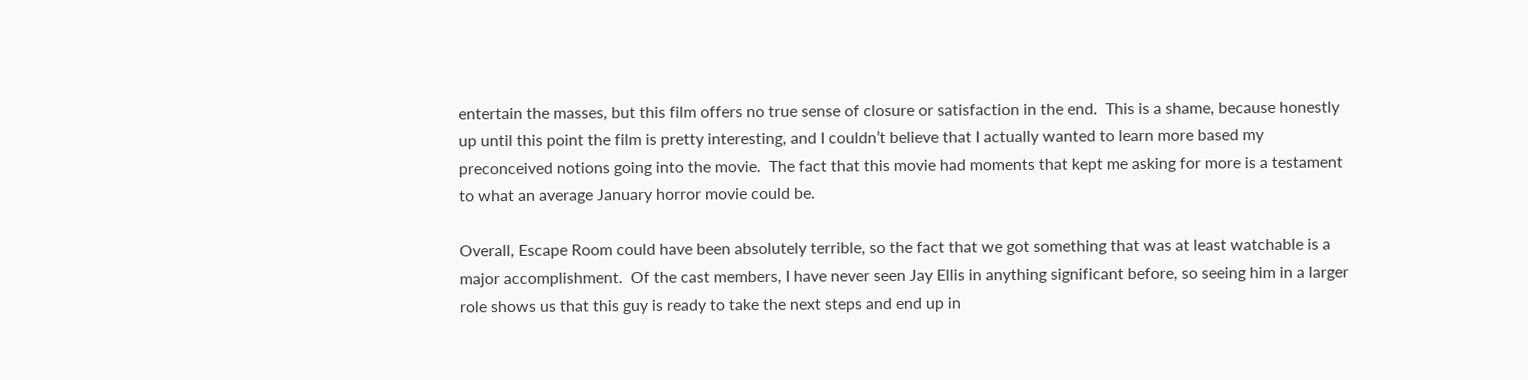entertain the masses, but this film offers no true sense of closure or satisfaction in the end.  This is a shame, because honestly up until this point the film is pretty interesting, and I couldn’t believe that I actually wanted to learn more based my preconceived notions going into the movie.  The fact that this movie had moments that kept me asking for more is a testament to what an average January horror movie could be.

Overall, Escape Room could have been absolutely terrible, so the fact that we got something that was at least watchable is a major accomplishment.  Of the cast members, I have never seen Jay Ellis in anything significant before, so seeing him in a larger role shows us that this guy is ready to take the next steps and end up in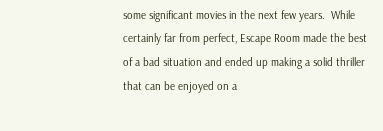some significant movies in the next few years.  While certainly far from perfect, Escape Room made the best of a bad situation and ended up making a solid thriller that can be enjoyed on a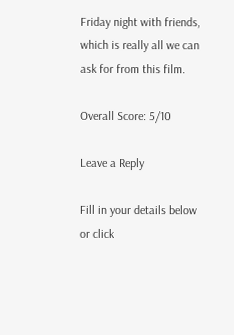Friday night with friends, which is really all we can ask for from this film.

Overall Score: 5/10

Leave a Reply

Fill in your details below or click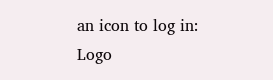an icon to log in: Logo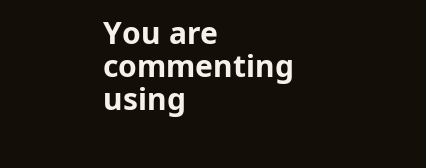You are commenting using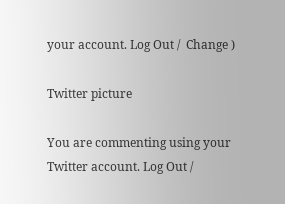your account. Log Out /  Change )

Twitter picture

You are commenting using your Twitter account. Log Out /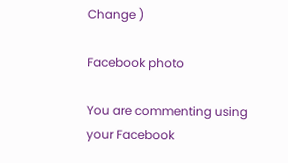Change )

Facebook photo

You are commenting using your Facebook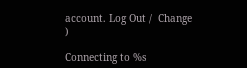account. Log Out /  Change )

Connecting to %s